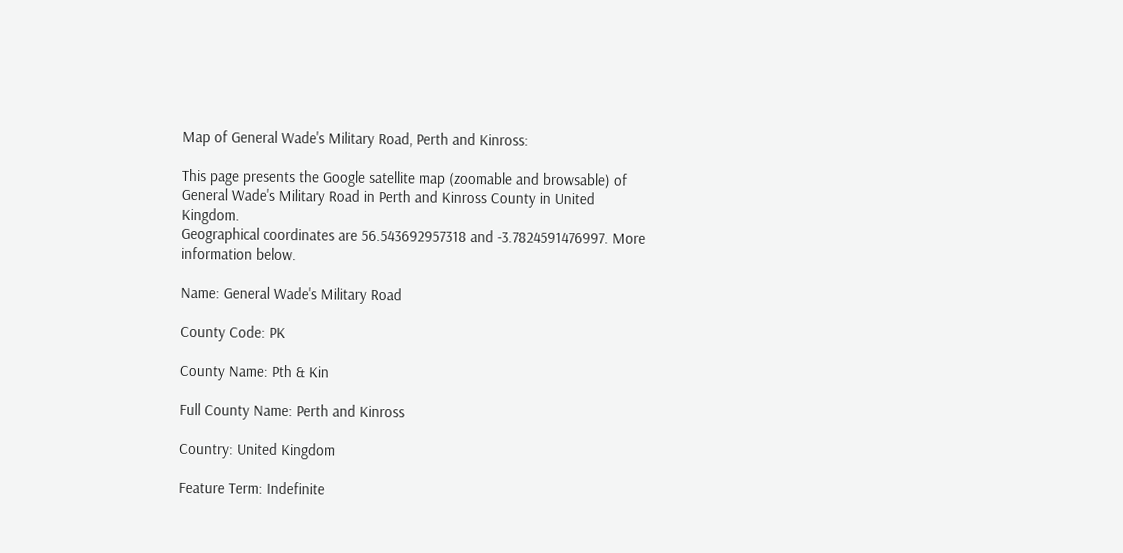Map of General Wade's Military Road, Perth and Kinross:

This page presents the Google satellite map (zoomable and browsable) of General Wade's Military Road in Perth and Kinross County in United Kingdom.
Geographical coordinates are 56.543692957318 and -3.7824591476997. More information below.

Name: General Wade's Military Road

County Code: PK

County Name: Pth & Kin

Full County Name: Perth and Kinross

Country: United Kingdom

Feature Term: Indefinite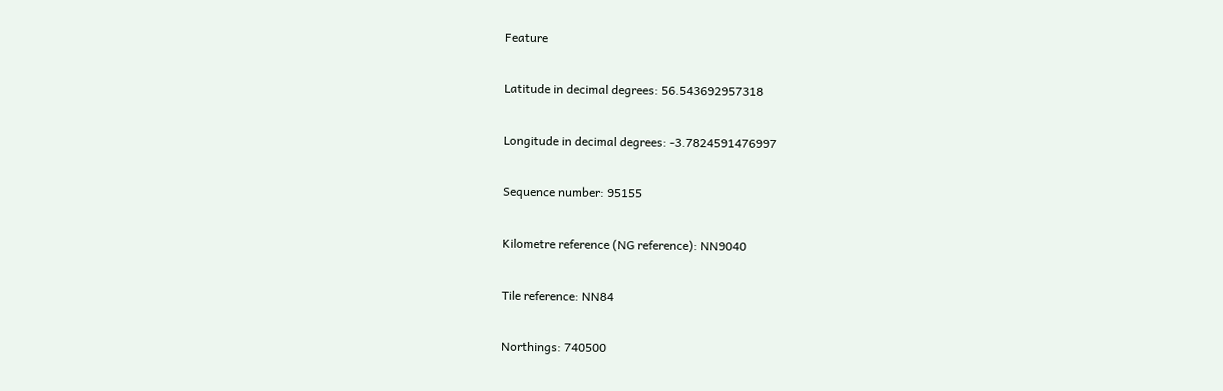Feature

Latitude in decimal degrees: 56.543692957318

Longitude in decimal degrees: -3.7824591476997

Sequence number: 95155

Kilometre reference (NG reference): NN9040

Tile reference: NN84

Northings: 740500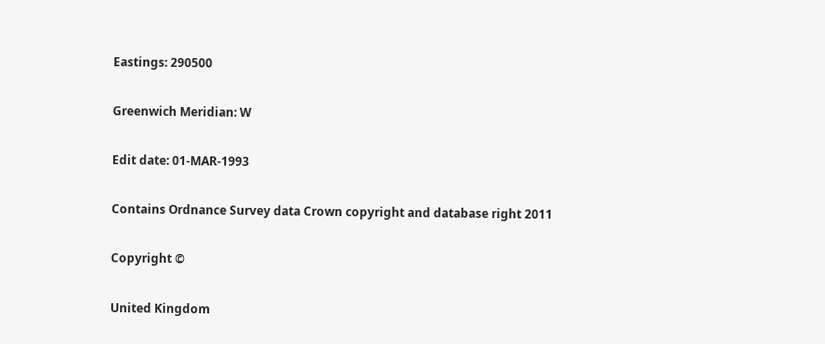Eastings: 290500

Greenwich Meridian: W

Edit date: 01-MAR-1993

Contains Ordnance Survey data Crown copyright and database right 2011

Copyright ©

United Kingdom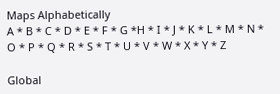Maps Alphabetically
A * B * C * D * E * F * G *H * I * J * K * L * M * N * O * P * Q * R * S * T * U * V * W * X * Y * Z

Global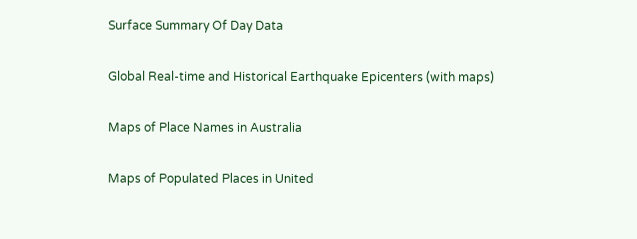Surface Summary Of Day Data

Global Real-time and Historical Earthquake Epicenters (with maps)

Maps of Place Names in Australia

Maps of Populated Places in United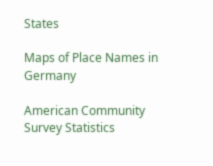States

Maps of Place Names in Germany

American Community Survey Statistics